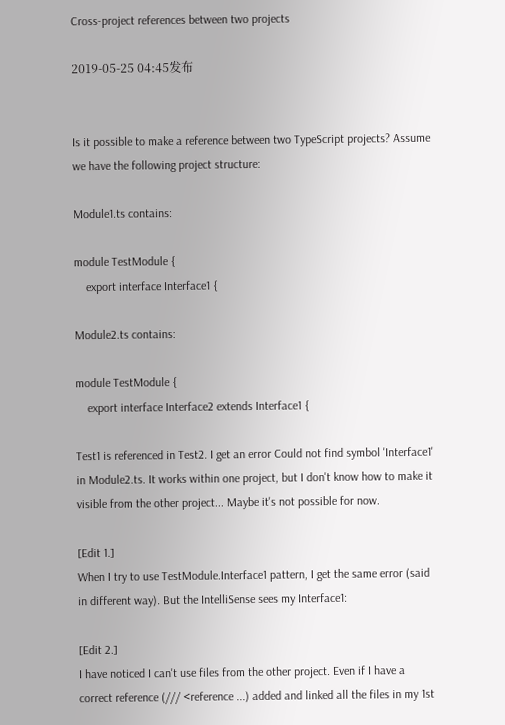Cross-project references between two projects

2019-05-25 04:45发布


Is it possible to make a reference between two TypeScript projects? Assume we have the following project structure:

Module1.ts contains:

module TestModule {
    export interface Interface1 {

Module2.ts contains:

module TestModule {
    export interface Interface2 extends Interface1 {

Test1 is referenced in Test2. I get an error Could not find symbol 'Interface1' in Module2.ts. It works within one project, but I don't know how to make it visible from the other project... Maybe it's not possible for now.

[Edit 1.]
When I try to use TestModule.Interface1 pattern, I get the same error (said in different way). But the IntelliSense sees my Interface1:

[Edit 2.]
I have noticed I can't use files from the other project. Even if I have a correct reference (/// <reference ...) added and linked all the files in my 1st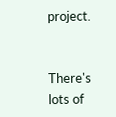project.


There's lots of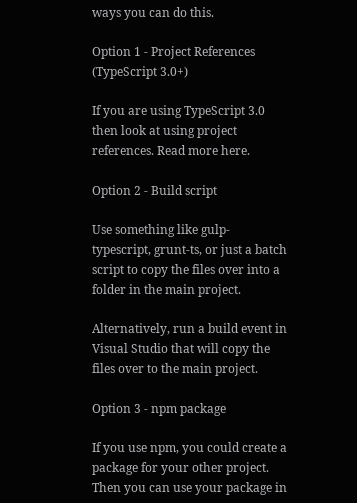ways you can do this.

Option 1 - Project References (TypeScript 3.0+)

If you are using TypeScript 3.0 then look at using project references. Read more here.

Option 2 - Build script

Use something like gulp-typescript, grunt-ts, or just a batch script to copy the files over into a folder in the main project.

Alternatively, run a build event in Visual Studio that will copy the files over to the main project.

Option 3 - npm package

If you use npm, you could create a package for your other project. Then you can use your package in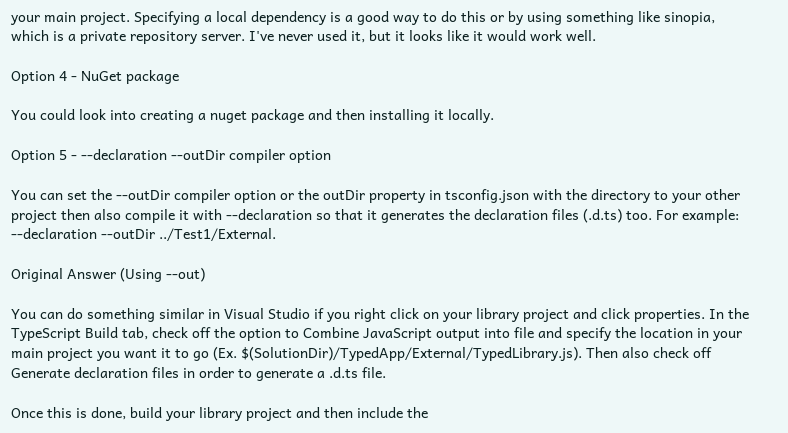your main project. Specifying a local dependency is a good way to do this or by using something like sinopia, which is a private repository server. I've never used it, but it looks like it would work well.

Option 4 - NuGet package

You could look into creating a nuget package and then installing it locally.

Option 5 - --declaration --outDir compiler option

You can set the --outDir compiler option or the outDir property in tsconfig.json with the directory to your other project then also compile it with --declaration so that it generates the declaration files (.d.ts) too. For example: --declaration --outDir ../Test1/External.

Original Answer (Using --out)

You can do something similar in Visual Studio if you right click on your library project and click properties. In the TypeScript Build tab, check off the option to Combine JavaScript output into file and specify the location in your main project you want it to go (Ex. $(SolutionDir)/TypedApp/External/TypedLibrary.js). Then also check off Generate declaration files in order to generate a .d.ts file.

Once this is done, build your library project and then include the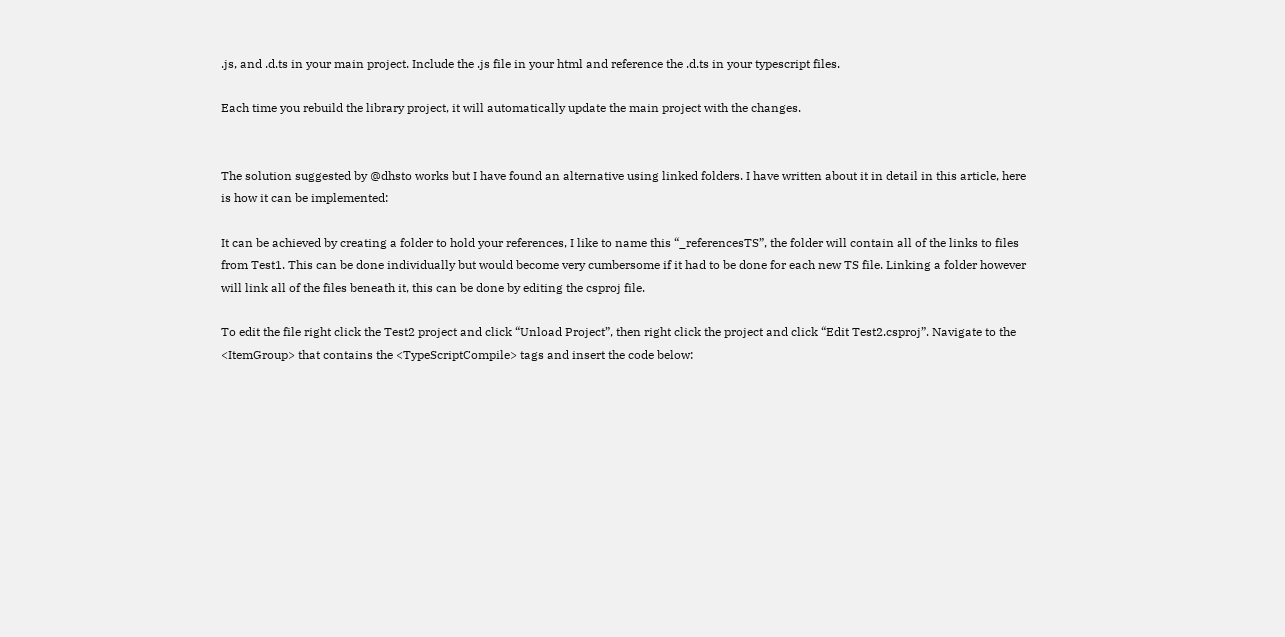.js, and .d.ts in your main project. Include the .js file in your html and reference the .d.ts in your typescript files.

Each time you rebuild the library project, it will automatically update the main project with the changes.


The solution suggested by @dhsto works but I have found an alternative using linked folders. I have written about it in detail in this article, here is how it can be implemented:

It can be achieved by creating a folder to hold your references, I like to name this “_referencesTS”, the folder will contain all of the links to files from Test1. This can be done individually but would become very cumbersome if it had to be done for each new TS file. Linking a folder however will link all of the files beneath it, this can be done by editing the csproj file.

To edit the file right click the Test2 project and click “Unload Project”, then right click the project and click “Edit Test2.csproj”. Navigate to the <ItemGroup> that contains the <TypeScriptCompile> tags and insert the code below: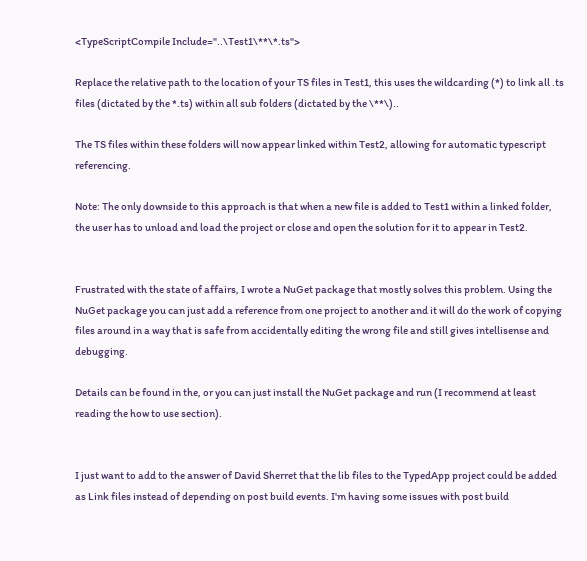<TypeScriptCompile Include="..\Test1\**\*.ts">

Replace the relative path to the location of your TS files in Test1, this uses the wildcarding (*) to link all .ts files (dictated by the *.ts) within all sub folders (dictated by the \**\)..

The TS files within these folders will now appear linked within Test2, allowing for automatic typescript referencing.

Note: The only downside to this approach is that when a new file is added to Test1 within a linked folder, the user has to unload and load the project or close and open the solution for it to appear in Test2.


Frustrated with the state of affairs, I wrote a NuGet package that mostly solves this problem. Using the NuGet package you can just add a reference from one project to another and it will do the work of copying files around in a way that is safe from accidentally editing the wrong file and still gives intellisense and debugging.

Details can be found in the, or you can just install the NuGet package and run (I recommend at least reading the how to use section).


I just want to add to the answer of David Sherret that the lib files to the TypedApp project could be added as Link files instead of depending on post build events. I'm having some issues with post build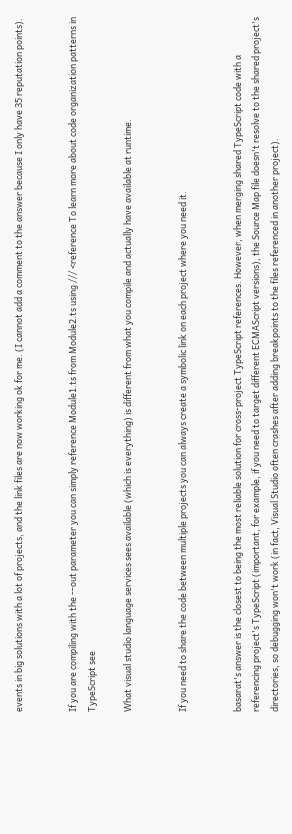events in big solutions with a lot of projects, and the link files are now working ok for me. (I cannot add a comment to the answer because I only have 35 reputation points).


If you are compiling with the --out parameter you can simply reference Module1.ts from Module2.ts using /// <reference To learn more about code organization patterns in TypeScript see

What visual studio language services sees available (which is everything) is different from what you compile and actually have available at runtime.


If you need to share the code between multiple projects you can always create a symbolic link on each project where you need it.


basarat's answer is the closest to being the most reliable solution for cross-project TypeScript references. However, when merging shared TypeScript code with a referencing project's TypeScript (important, for example, if you need to target different ECMAScript versions), the Source Map file doesn't resolve to the shared project's directories, so debugging won't work (in fact, Visual Studio often crashes after adding breakpoints to the files referenced in another project).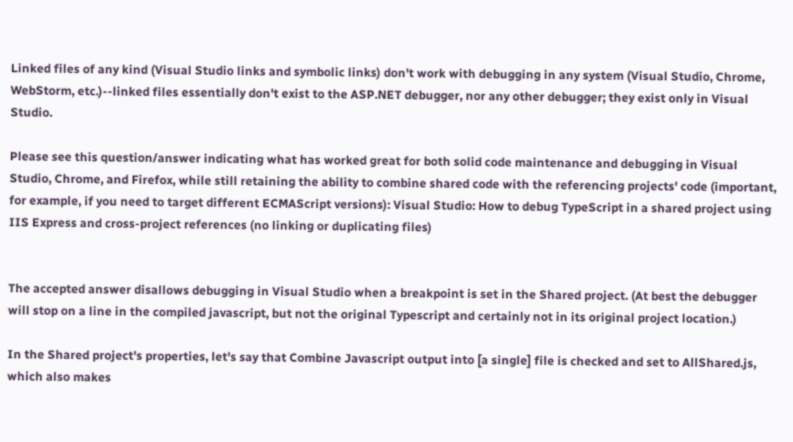Linked files of any kind (Visual Studio links and symbolic links) don't work with debugging in any system (Visual Studio, Chrome, WebStorm, etc.)--linked files essentially don't exist to the ASP.NET debugger, nor any other debugger; they exist only in Visual Studio.

Please see this question/answer indicating what has worked great for both solid code maintenance and debugging in Visual Studio, Chrome, and Firefox, while still retaining the ability to combine shared code with the referencing projects' code (important, for example, if you need to target different ECMAScript versions): Visual Studio: How to debug TypeScript in a shared project using IIS Express and cross-project references (no linking or duplicating files)


The accepted answer disallows debugging in Visual Studio when a breakpoint is set in the Shared project. (At best the debugger will stop on a line in the compiled javascript, but not the original Typescript and certainly not in its original project location.)

In the Shared project's properties, let's say that Combine Javascript output into [a single] file is checked and set to AllShared.js, which also makes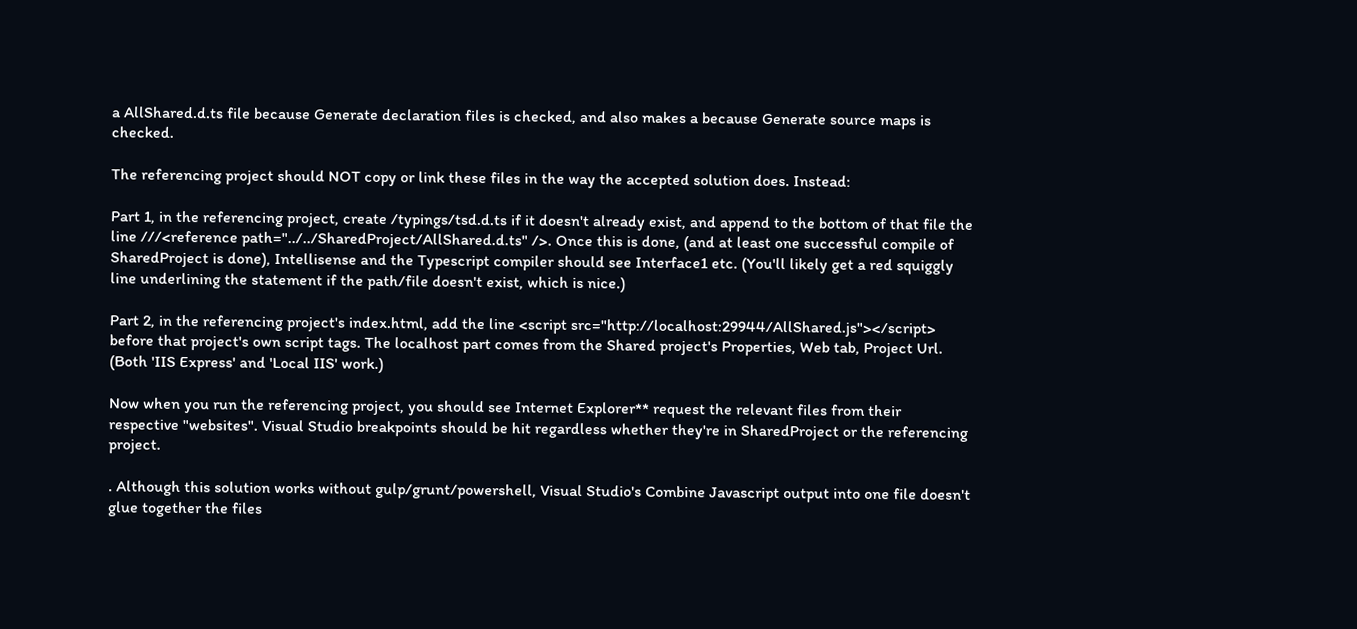a AllShared.d.ts file because Generate declaration files is checked, and also makes a because Generate source maps is checked.

The referencing project should NOT copy or link these files in the way the accepted solution does. Instead:

Part 1, in the referencing project, create /typings/tsd.d.ts if it doesn't already exist, and append to the bottom of that file the line ///<reference path="../../SharedProject/AllShared.d.ts" />. Once this is done, (and at least one successful compile of SharedProject is done), Intellisense and the Typescript compiler should see Interface1 etc. (You'll likely get a red squiggly line underlining the statement if the path/file doesn't exist, which is nice.)

Part 2, in the referencing project's index.html, add the line <script src="http://localhost:29944/AllShared.js"></script> before that project's own script tags. The localhost part comes from the Shared project's Properties, Web tab, Project Url. (Both 'IIS Express' and 'Local IIS' work.)

Now when you run the referencing project, you should see Internet Explorer** request the relevant files from their respective "websites". Visual Studio breakpoints should be hit regardless whether they're in SharedProject or the referencing project.

. Although this solution works without gulp/grunt/powershell, Visual Studio's Combine Javascript output into one file doesn't glue together the files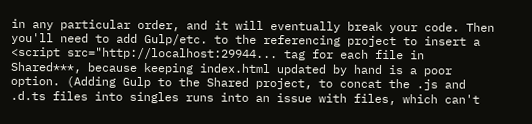in any particular order, and it will eventually break your code. Then you'll need to add Gulp/etc. to the referencing project to insert a <script src="http://localhost:29944... tag for each file in Shared***, because keeping index.html updated by hand is a poor option. (Adding Gulp to the Shared project, to concat the .js and .d.ts files into singles runs into an issue with files, which can't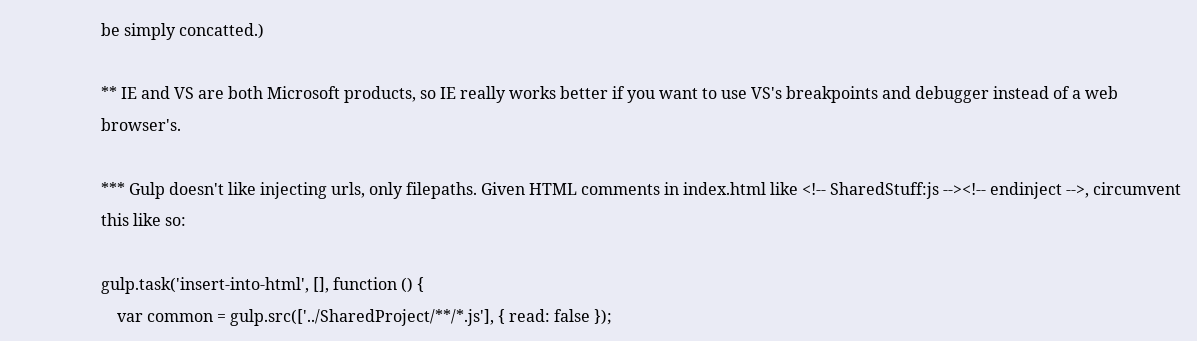be simply concatted.)

** IE and VS are both Microsoft products, so IE really works better if you want to use VS's breakpoints and debugger instead of a web browser's.

*** Gulp doesn't like injecting urls, only filepaths. Given HTML comments in index.html like <!-- SharedStuff:js --><!-- endinject -->, circumvent this like so:

gulp.task('insert-into-html', [], function () {
    var common = gulp.src(['../SharedProject/**/*.js'], { read: false });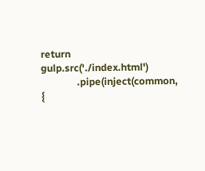return gulp.src('./index.html')
            .pipe(inject(common, {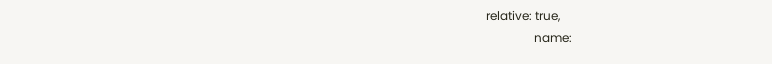relative: true,
                name: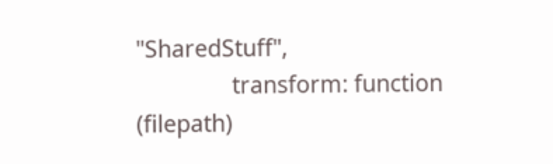"SharedStuff",
                transform: function (filepath)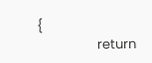{
                    return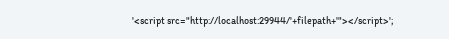'<script src="http://localhost:29944/'+filepath+'"></script>';